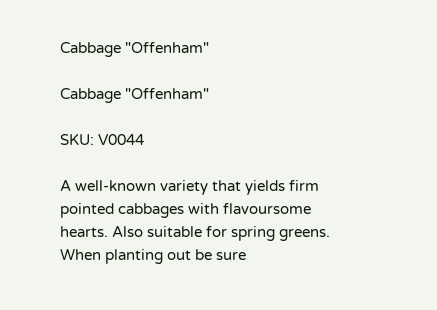Cabbage "Offenham"

Cabbage "Offenham"

SKU: V0044

A well-known variety that yields firm pointed cabbages with flavoursome hearts. Also suitable for spring greens. When planting out be sure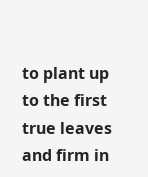to plant up to the first true leaves and firm in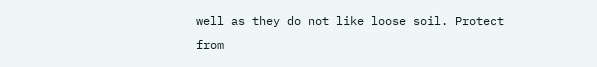well as they do not like loose soil. Protect from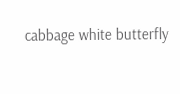cabbage white butterfly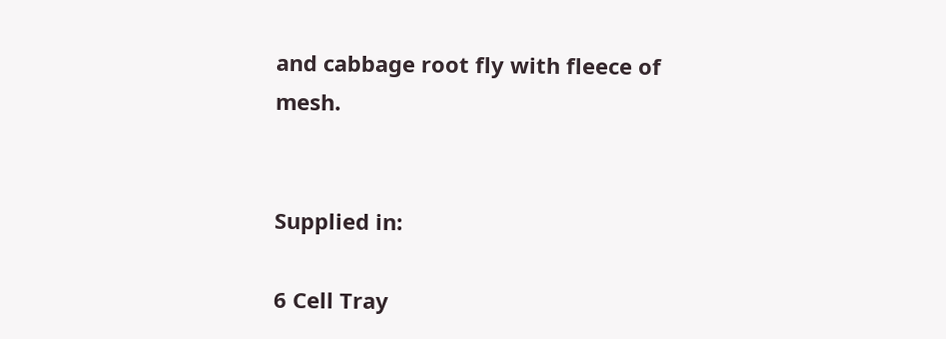and cabbage root fly with fleece of mesh.


Supplied in:

6 Cell Tray